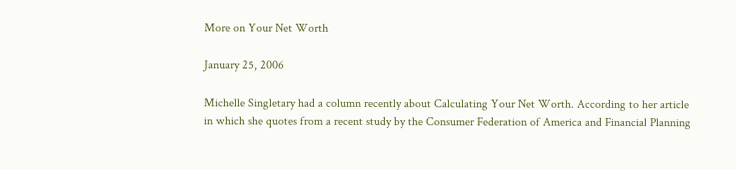More on Your Net Worth

January 25, 2006

Michelle Singletary had a column recently about Calculating Your Net Worth. According to her article in which she quotes from a recent study by the Consumer Federation of America and Financial Planning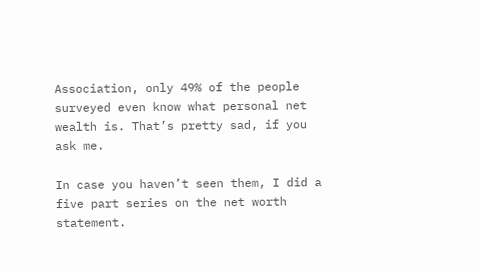Association, only 49% of the people surveyed even know what personal net wealth is. That’s pretty sad, if you ask me.

In case you haven’t seen them, I did a five part series on the net worth statement.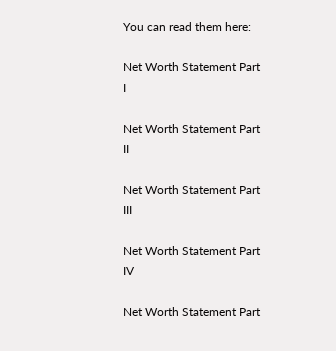You can read them here:

Net Worth Statement Part I

Net Worth Statement Part II

Net Worth Statement Part III

Net Worth Statement Part IV

Net Worth Statement Part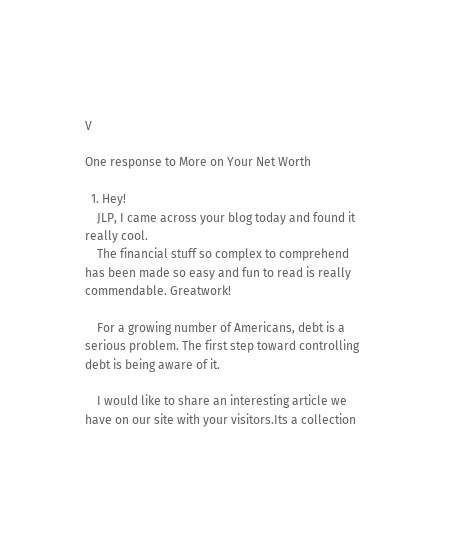V

One response to More on Your Net Worth

  1. Hey!
    JLP, I came across your blog today and found it really cool.
    The financial stuff so complex to comprehend has been made so easy and fun to read is really commendable. Greatwork!

    For a growing number of Americans, debt is a serious problem. The first step toward controlling debt is being aware of it.

    I would like to share an interesting article we have on our site with your visitors.Its a collection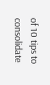of 10 tips to consolidate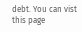debt. You can vist this page